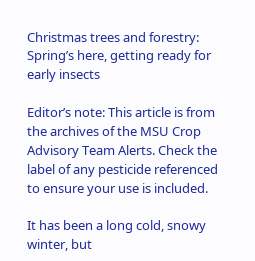Christmas trees and forestry: Spring’s here, getting ready for early insects

Editor’s note: This article is from the archives of the MSU Crop Advisory Team Alerts. Check the label of any pesticide referenced to ensure your use is included.

It has been a long cold, snowy winter, but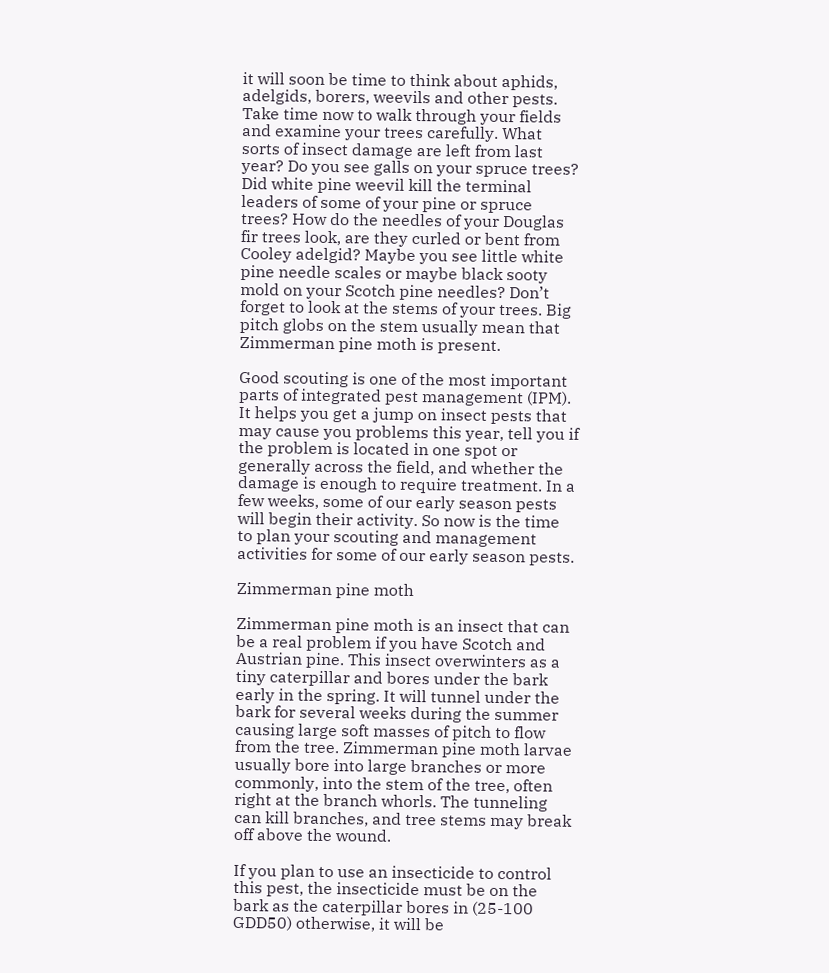it will soon be time to think about aphids, adelgids, borers, weevils and other pests. Take time now to walk through your fields and examine your trees carefully. What sorts of insect damage are left from last year? Do you see galls on your spruce trees? Did white pine weevil kill the terminal leaders of some of your pine or spruce trees? How do the needles of your Douglas fir trees look, are they curled or bent from Cooley adelgid? Maybe you see little white pine needle scales or maybe black sooty mold on your Scotch pine needles? Don’t forget to look at the stems of your trees. Big pitch globs on the stem usually mean that Zimmerman pine moth is present.

Good scouting is one of the most important parts of integrated pest management (IPM). It helps you get a jump on insect pests that may cause you problems this year, tell you if the problem is located in one spot or generally across the field, and whether the damage is enough to require treatment. In a few weeks, some of our early season pests will begin their activity. So now is the time to plan your scouting and management activities for some of our early season pests.

Zimmerman pine moth

Zimmerman pine moth is an insect that can be a real problem if you have Scotch and Austrian pine. This insect overwinters as a tiny caterpillar and bores under the bark early in the spring. It will tunnel under the bark for several weeks during the summer causing large soft masses of pitch to flow from the tree. Zimmerman pine moth larvae usually bore into large branches or more commonly, into the stem of the tree, often right at the branch whorls. The tunneling can kill branches, and tree stems may break off above the wound.

If you plan to use an insecticide to control this pest, the insecticide must be on the bark as the caterpillar bores in (25-100 GDD50) otherwise, it will be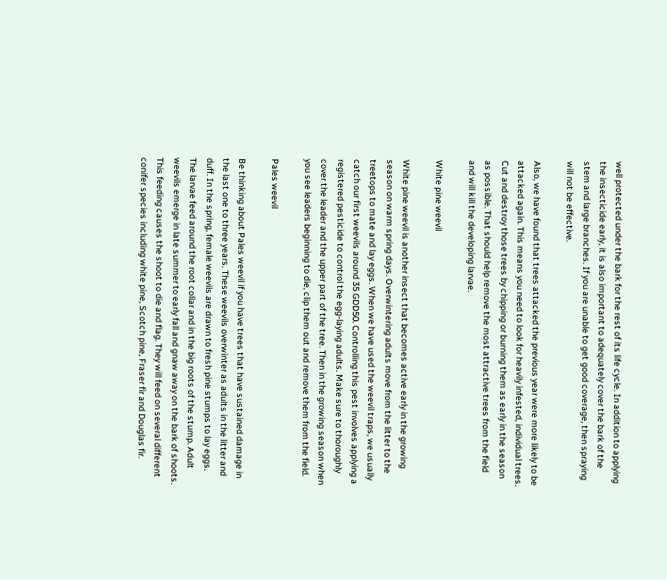well protected under the bark for the rest of its life cycle. In addition to applying the insecticide early, it is also important to adequately cover the bark of the stem and large branches. If you are unable to get good coverage, then spraying will not be effective.

Also, we have found that trees attacked the previous year were more likely to be attacked again. This means you need to look for heavily infested, individual trees. Cut and destroy those trees by chipping or burning them as early in the season as possible. That should help remove the most attractive trees from the field and will kill the developing larvae.

White pine weevil

White pine weevil is another insect that becomes active early in the growing season on warm spring days. Overwintering adults move from the litter to the treetops to mate and lay eggs. When we have used the weevil traps, we usually catch our first weevils around 35 GDD50. Controlling this pest involves applying a registered pesticide to control the egg-laying adults. Make sure to thoroughly cover the leader and the upper part of the tree. Then in the growing season when you see leaders beginning to die, clip them out and remove them from the field.

Pales weevil

Be thinking about Pales weevil if you have trees that have sustained damage in the last one to three years. These weevils overwinter as adults in the litter and duff. In the spring, female weevils are drawn to fresh pine stumps to lay eggs. The larvae feed around the root collar and in the big roots of the stump. Adult weevils emerge in late summer to early fall and gnaw away on the bark of shoots. This feeding causes the shoot to die and flag. They will feed on several different conifer species including white pine, Scotch pine, Fraser fir and Douglas fir.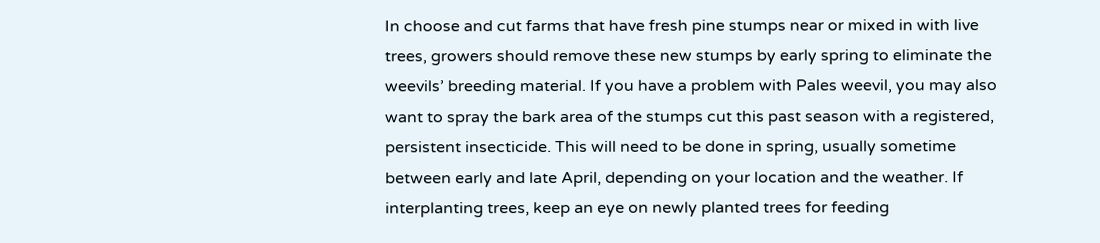In choose and cut farms that have fresh pine stumps near or mixed in with live trees, growers should remove these new stumps by early spring to eliminate the weevils’ breeding material. If you have a problem with Pales weevil, you may also want to spray the bark area of the stumps cut this past season with a registered, persistent insecticide. This will need to be done in spring, usually sometime between early and late April, depending on your location and the weather. If interplanting trees, keep an eye on newly planted trees for feeding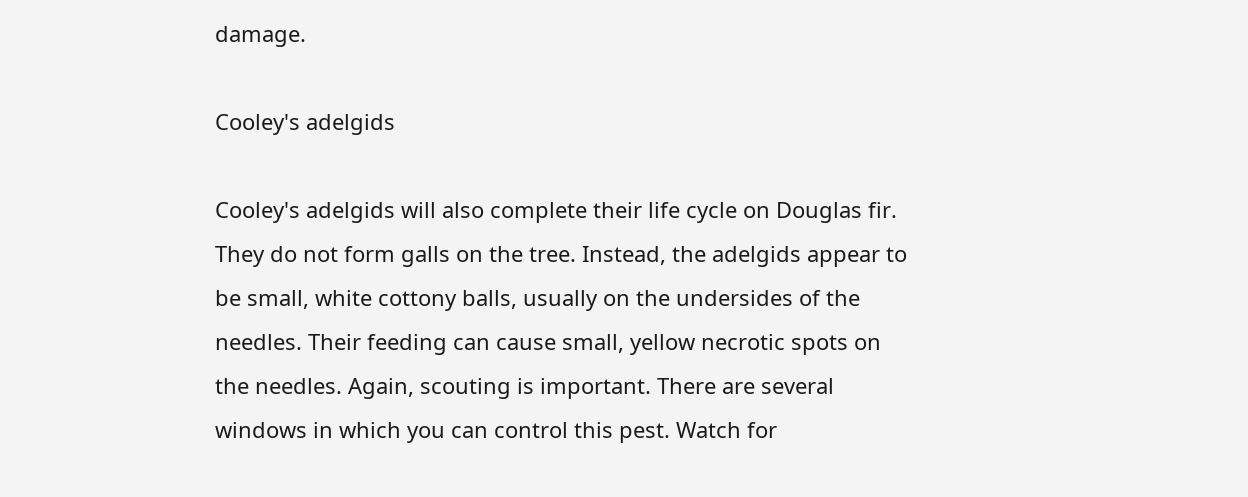damage.

Cooley's adelgids

Cooley's adelgids will also complete their life cycle on Douglas fir. They do not form galls on the tree. Instead, the adelgids appear to be small, white cottony balls, usually on the undersides of the needles. Their feeding can cause small, yellow necrotic spots on the needles. Again, scouting is important. There are several windows in which you can control this pest. Watch for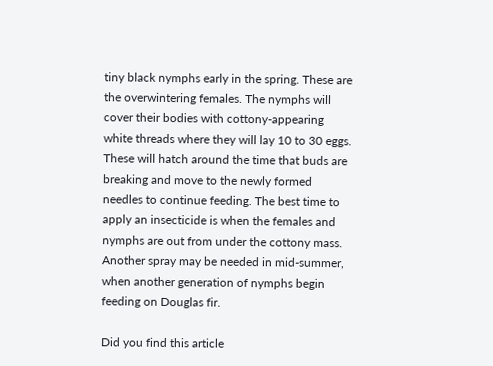tiny black nymphs early in the spring. These are the overwintering females. The nymphs will cover their bodies with cottony-appearing white threads where they will lay 10 to 30 eggs. These will hatch around the time that buds are breaking and move to the newly formed needles to continue feeding. The best time to apply an insecticide is when the females and nymphs are out from under the cottony mass. Another spray may be needed in mid-summer, when another generation of nymphs begin feeding on Douglas fir.

Did you find this article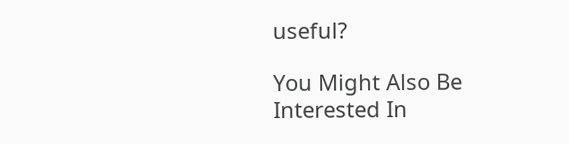useful?

You Might Also Be Interested In